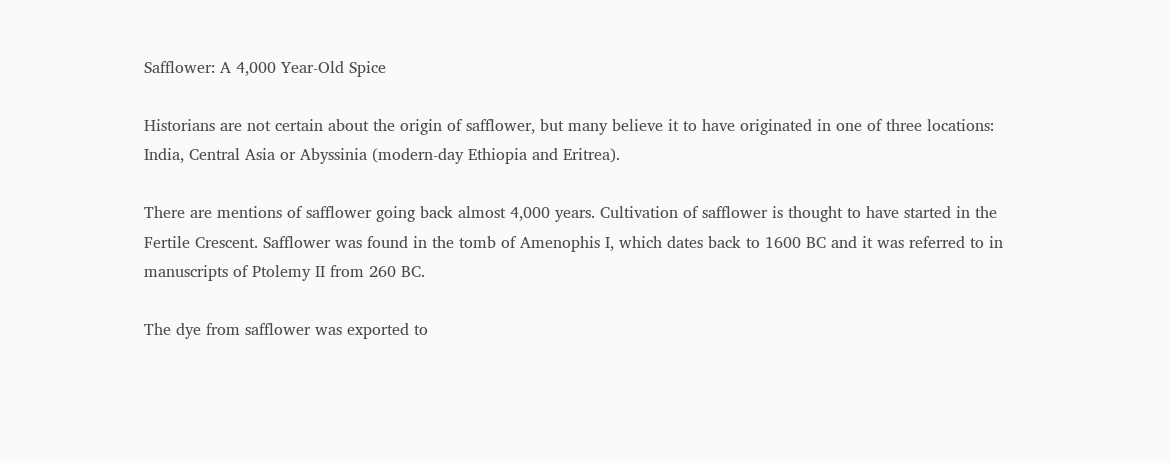Safflower: A 4,000 Year-Old Spice

Historians are not certain about the origin of safflower, but many believe it to have originated in one of three locations: India, Central Asia or Abyssinia (modern-day Ethiopia and Eritrea).

There are mentions of safflower going back almost 4,000 years. Cultivation of safflower is thought to have started in the Fertile Crescent. Safflower was found in the tomb of Amenophis I, which dates back to 1600 BC and it was referred to in manuscripts of Ptolemy II from 260 BC.

The dye from safflower was exported to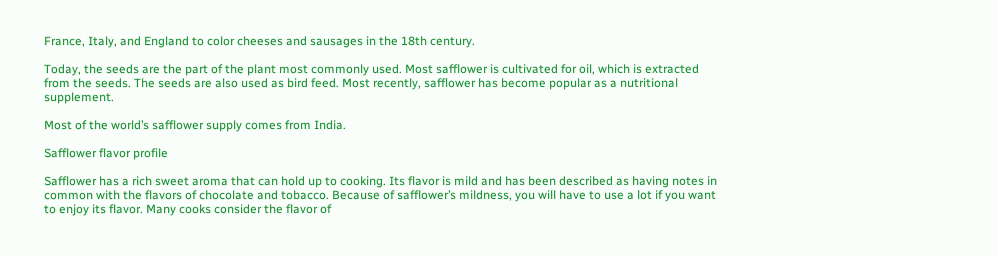France, Italy, and England to color cheeses and sausages in the 18th century.

Today, the seeds are the part of the plant most commonly used. Most safflower is cultivated for oil, which is extracted from the seeds. The seeds are also used as bird feed. Most recently, safflower has become popular as a nutritional supplement.

Most of the world’s safflower supply comes from India.

Safflower flavor profile

Safflower has a rich sweet aroma that can hold up to cooking. Its flavor is mild and has been described as having notes in common with the flavors of chocolate and tobacco. Because of safflower’s mildness, you will have to use a lot if you want to enjoy its flavor. Many cooks consider the flavor of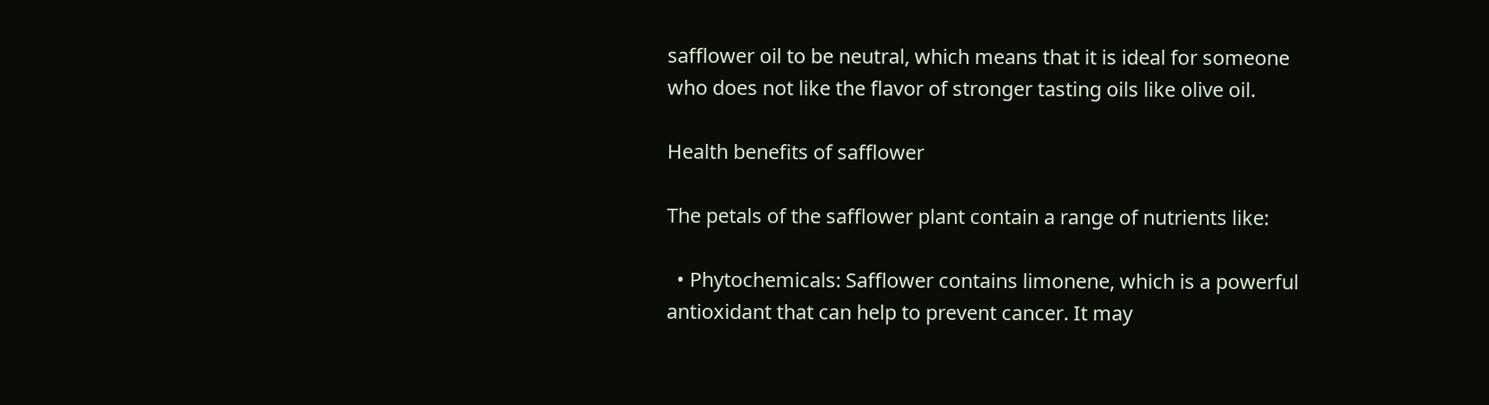safflower oil to be neutral, which means that it is ideal for someone who does not like the flavor of stronger tasting oils like olive oil.

Health benefits of safflower

The petals of the safflower plant contain a range of nutrients like:

  • Phytochemicals: Safflower contains limonene, which is a powerful antioxidant that can help to prevent cancer. It may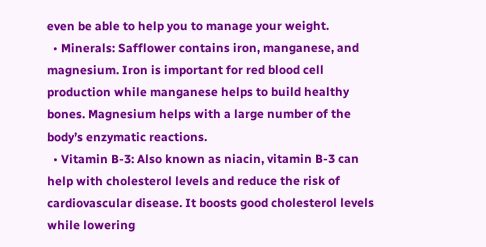even be able to help you to manage your weight.
  • Minerals: Safflower contains iron, manganese, and magnesium. Iron is important for red blood cell production while manganese helps to build healthy bones. Magnesium helps with a large number of the body’s enzymatic reactions.
  • Vitamin B-3: Also known as niacin, vitamin B-3 can help with cholesterol levels and reduce the risk of cardiovascular disease. It boosts good cholesterol levels while lowering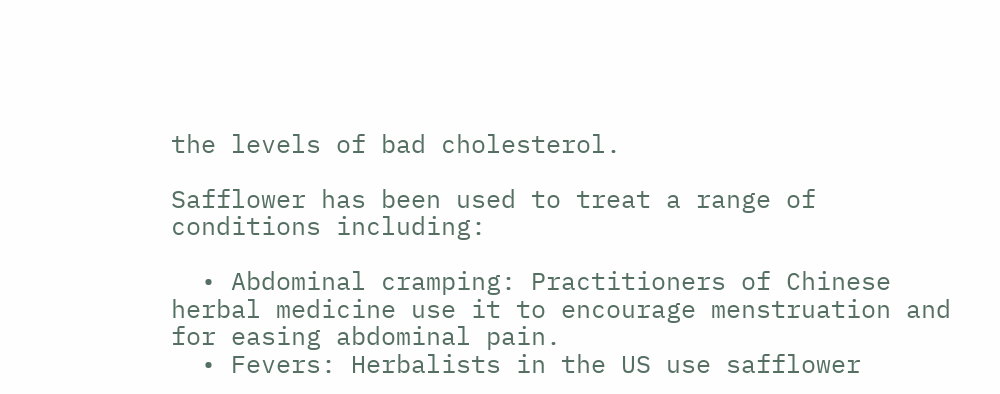the levels of bad cholesterol.

Safflower has been used to treat a range of conditions including:

  • Abdominal cramping: Practitioners of Chinese herbal medicine use it to encourage menstruation and for easing abdominal pain.
  • Fevers: Herbalists in the US use safflower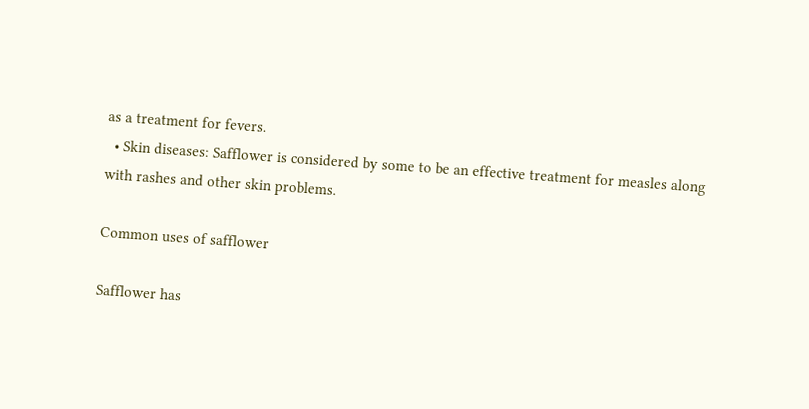as a treatment for fevers.
  • Skin diseases: Safflower is considered by some to be an effective treatment for measles along with rashes and other skin problems.

Common uses of safflower

Safflower has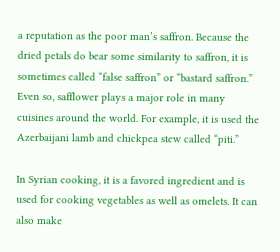a reputation as the poor man’s saffron. Because the dried petals do bear some similarity to saffron, it is sometimes called “false saffron” or “bastard saffron.” Even so, safflower plays a major role in many cuisines around the world. For example, it is used the Azerbaijani lamb and chickpea stew called “piti.”

In Syrian cooking, it is a favored ingredient and is used for cooking vegetables as well as omelets. It can also make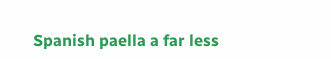Spanish paella a far less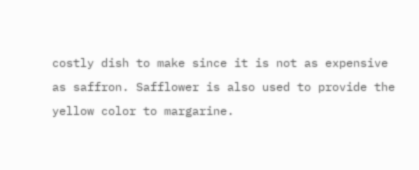costly dish to make since it is not as expensive as saffron. Safflower is also used to provide the yellow color to margarine.